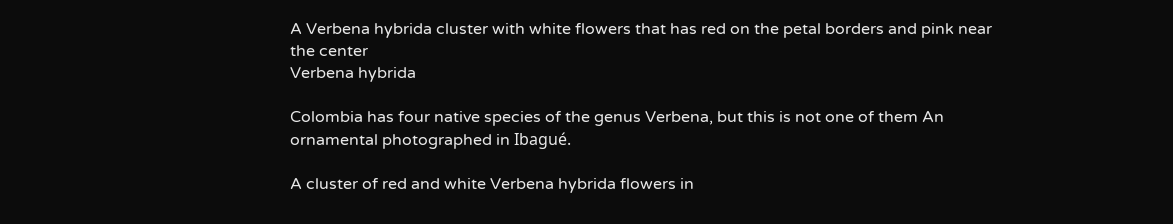A Verbena hybrida cluster with white flowers that has red on the petal borders and pink near the center
Verbena hybrida

Colombia has four native species of the genus Verbena, but this is not one of them An ornamental photographed in Ibagué.

A cluster of red and white Verbena hybrida flowers in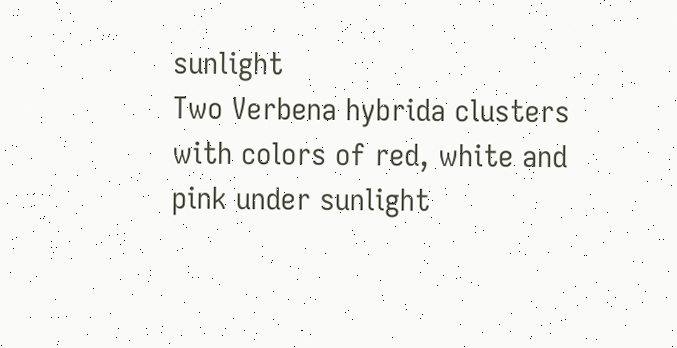sunlight
Two Verbena hybrida clusters with colors of red, white and pink under sunlight